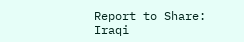Report to Share: Iraqi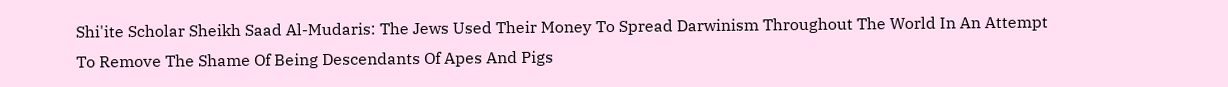Shi'ite Scholar Sheikh Saad Al-Mudaris: The Jews Used Their Money To Spread Darwinism Throughout The World In An Attempt To Remove The Shame Of Being Descendants Of Apes And Pigs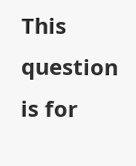This question is for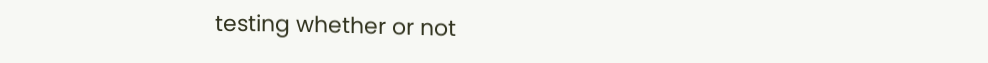testing whether or not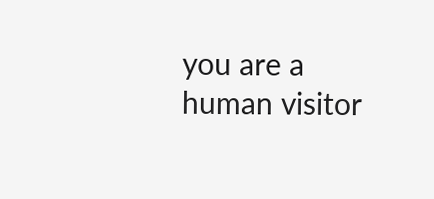you are a human visitor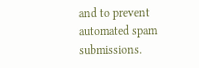and to prevent automated spam submissions.